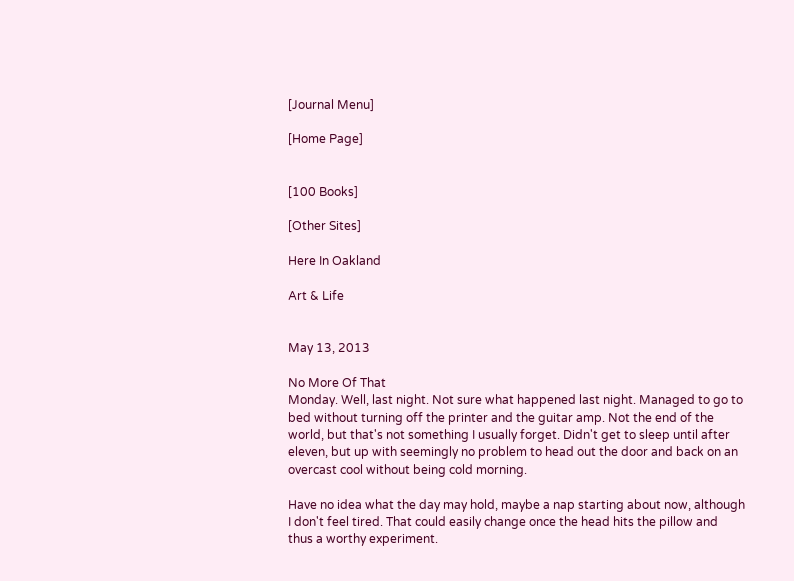[Journal Menu]

[Home Page]


[100 Books]

[Other Sites]

Here In Oakland

Art & Life


May 13, 2013

No More Of That
Monday. Well, last night. Not sure what happened last night. Managed to go to bed without turning off the printer and the guitar amp. Not the end of the world, but that's not something I usually forget. Didn't get to sleep until after eleven, but up with seemingly no problem to head out the door and back on an overcast cool without being cold morning.

Have no idea what the day may hold, maybe a nap starting about now, although I don't feel tired. That could easily change once the head hits the pillow and thus a worthy experiment.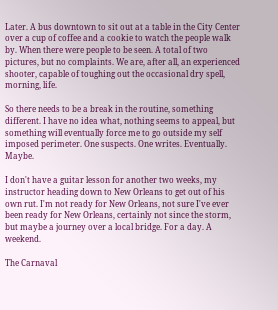Later. A bus downtown to sit out at a table in the City Center over a cup of coffee and a cookie to watch the people walk by. When there were people to be seen. A total of two pictures, but no complaints. We are, after all, an experienced shooter, capable of toughing out the occasional dry spell, morning, life.

So there needs to be a break in the routine, something different. I have no idea what, nothing seems to appeal, but something will eventually force me to go outside my self imposed perimeter. One suspects. One writes. Eventually. Maybe.

I don't have a guitar lesson for another two weeks, my instructor heading down to New Orleans to get out of his own rut. I'm not ready for New Orleans, not sure I've ever been ready for New Orleans, certainly not since the storm, but maybe a journey over a local bridge. For a day. A weekend.

The Carnaval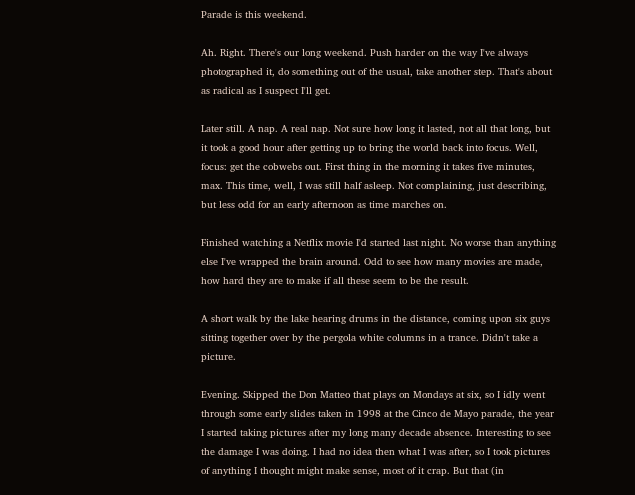Parade is this weekend.

Ah. Right. There's our long weekend. Push harder on the way I've always photographed it, do something out of the usual, take another step. That's about as radical as I suspect I'll get.

Later still. A nap. A real nap. Not sure how long it lasted, not all that long, but it took a good hour after getting up to bring the world back into focus. Well, focus: get the cobwebs out. First thing in the morning it takes five minutes, max. This time, well, I was still half asleep. Not complaining, just describing, but less odd for an early afternoon as time marches on.

Finished watching a Netflix movie I'd started last night. No worse than anything else I've wrapped the brain around. Odd to see how many movies are made, how hard they are to make if all these seem to be the result.

A short walk by the lake hearing drums in the distance, coming upon six guys sitting together over by the pergola white columns in a trance. Didn't take a picture.

Evening. Skipped the Don Matteo that plays on Mondays at six, so I idly went through some early slides taken in 1998 at the Cinco de Mayo parade, the year I started taking pictures after my long many decade absence. Interesting to see the damage I was doing. I had no idea then what I was after, so I took pictures of anything I thought might make sense, most of it crap. But that (in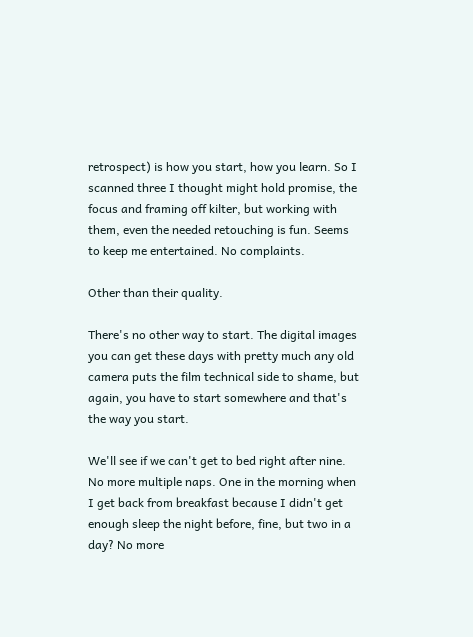retrospect) is how you start, how you learn. So I scanned three I thought might hold promise, the focus and framing off kilter, but working with them, even the needed retouching is fun. Seems to keep me entertained. No complaints.

Other than their quality.

There's no other way to start. The digital images you can get these days with pretty much any old camera puts the film technical side to shame, but again, you have to start somewhere and that's the way you start.

We'll see if we can't get to bed right after nine. No more multiple naps. One in the morning when I get back from breakfast because I didn't get enough sleep the night before, fine, but two in a day? No more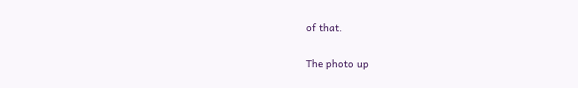of that.

The photo up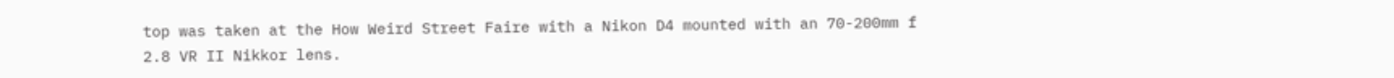top was taken at the How Weird Street Faire with a Nikon D4 mounted with an 70-200mm f 2.8 VR II Nikkor lens.